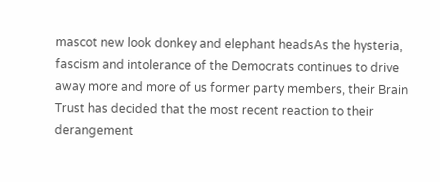mascot new look donkey and elephant headsAs the hysteria, fascism and intolerance of the Democrats continues to drive away more and more of us former party members, their Brain Trust has decided that the most recent reaction to their derangement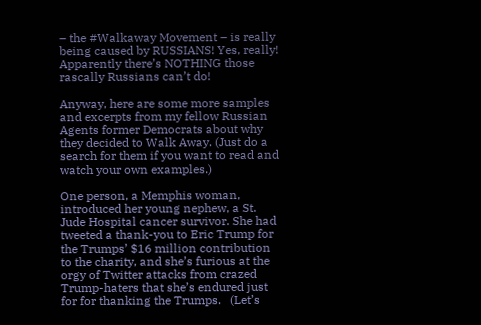– the #Walkaway Movement – is really being caused by RUSSIANS! Yes, really! Apparently there’s NOTHING those rascally Russians can’t do!

Anyway, here are some more samples and excerpts from my fellow Russian Agents former Democrats about why they decided to Walk Away. (Just do a search for them if you want to read and watch your own examples.)

One person, a Memphis woman, introduced her young nephew, a St. Jude Hospital cancer survivor. She had tweeted a thank-you to Eric Trump for the Trumps’ $16 million contribution to the charity, and she’s furious at the orgy of Twitter attacks from crazed Trump-haters that she’s endured just for for thanking the Trumps.   (Let’s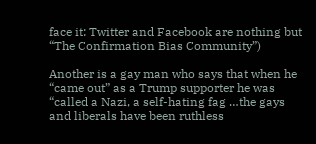face it: Twitter and Facebook are nothing but “The Confirmation Bias Community”)

Another is a gay man who says that when he “came out” as a Trump supporter he was “called a Nazi, a self-hating fag …the gays and liberals have been ruthless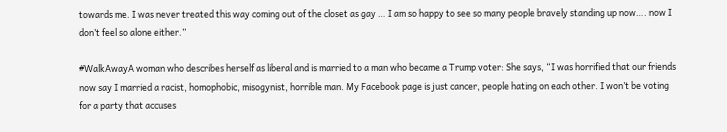towards me. I was never treated this way coming out of the closet as gay … I am so happy to see so many people bravely standing up now…. now I don’t feel so alone either.”

#WalkAwayA woman who describes herself as liberal and is married to a man who became a Trump voter: She says, “I was horrified that our friends now say I married a racist, homophobic, misogynist, horrible man. My Facebook page is just cancer, people hating on each other. I won’t be voting for a party that accuses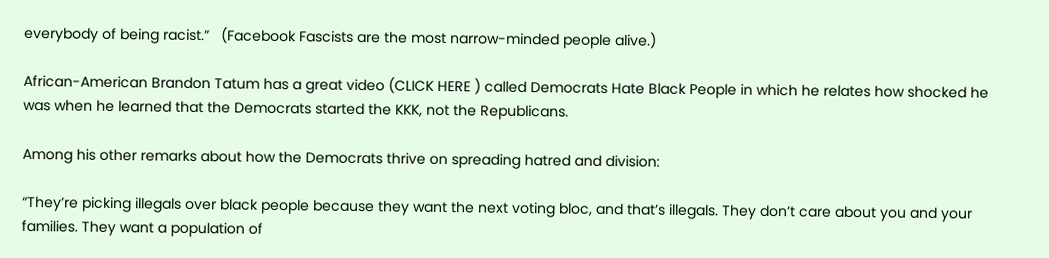everybody of being racist.”   (Facebook Fascists are the most narrow-minded people alive.)

African-American Brandon Tatum has a great video (CLICK HERE ) called Democrats Hate Black People in which he relates how shocked he was when he learned that the Democrats started the KKK, not the Republicans.

Among his other remarks about how the Democrats thrive on spreading hatred and division:

“They’re picking illegals over black people because they want the next voting bloc, and that’s illegals. They don’t care about you and your families. They want a population of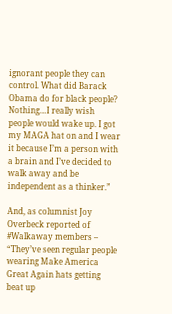ignorant people they can control. What did Barack Obama do for black people? Nothing…I really wish people would wake up. I got my MAGA hat on and I wear it because I’m a person with a brain and I’ve decided to walk away and be independent as a thinker.”

And, as columnist Joy Overbeck reported of #Walkaway members – “They’ve seen regular people wearing Make America Great Again hats getting beat up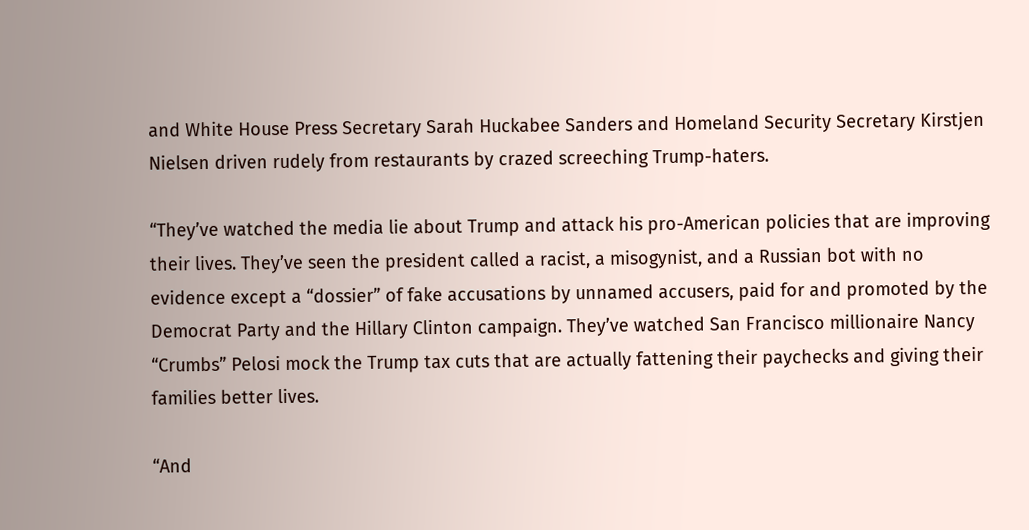and White House Press Secretary Sarah Huckabee Sanders and Homeland Security Secretary Kirstjen Nielsen driven rudely from restaurants by crazed screeching Trump-haters.

“They’ve watched the media lie about Trump and attack his pro-American policies that are improving their lives. They’ve seen the president called a racist, a misogynist, and a Russian bot with no evidence except a “dossier” of fake accusations by unnamed accusers, paid for and promoted by the Democrat Party and the Hillary Clinton campaign. They’ve watched San Francisco millionaire Nancy “Crumbs” Pelosi mock the Trump tax cuts that are actually fattening their paychecks and giving their families better lives.

“And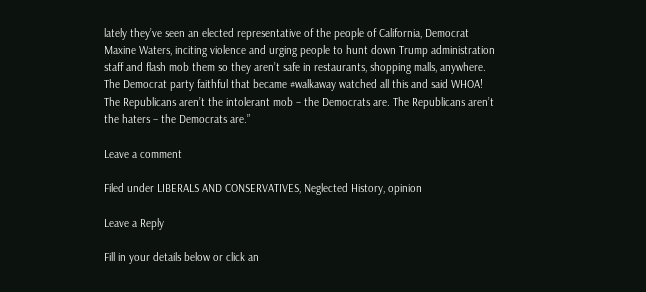lately they’ve seen an elected representative of the people of California, Democrat Maxine Waters, inciting violence and urging people to hunt down Trump administration staff and flash mob them so they aren’t safe in restaurants, shopping malls, anywhere. The Democrat party faithful that became #walkaway watched all this and said WHOA! The Republicans aren’t the intolerant mob – the Democrats are. The Republicans aren’t the haters – the Democrats are.”

Leave a comment

Filed under LIBERALS AND CONSERVATIVES, Neglected History, opinion

Leave a Reply

Fill in your details below or click an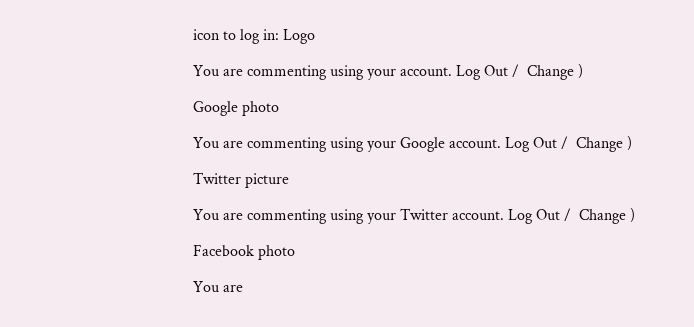icon to log in: Logo

You are commenting using your account. Log Out /  Change )

Google photo

You are commenting using your Google account. Log Out /  Change )

Twitter picture

You are commenting using your Twitter account. Log Out /  Change )

Facebook photo

You are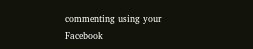commenting using your Facebook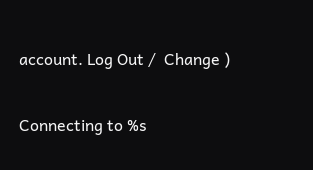account. Log Out /  Change )

Connecting to %s